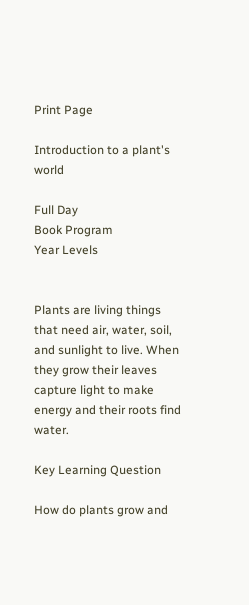Print Page

Introduction to a plant's world

Full Day
Book Program
Year Levels


Plants are living things that need air, water, soil, and sunlight to live. When they grow their leaves capture light to make energy and their roots find water.

Key Learning Question

How do plants grow and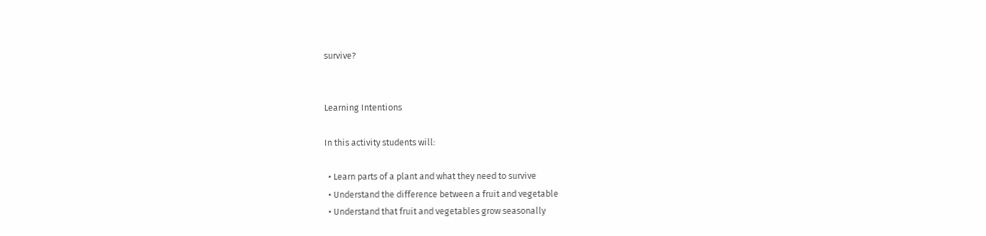survive?


Learning Intentions

In this activity students will:

  • Learn parts of a plant and what they need to survive
  • Understand the difference between a fruit and vegetable
  • Understand that fruit and vegetables grow seasonally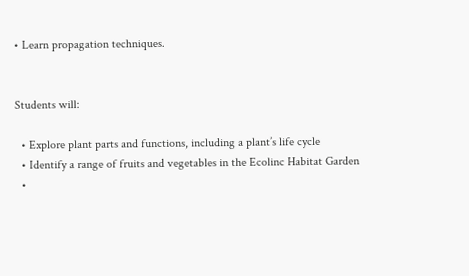• Learn propagation techniques.


Students will:

  • Explore plant parts and functions, including a plant’s life cycle
  • Identify a range of fruits and vegetables in the Ecolinc Habitat Garden
  •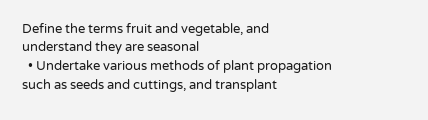Define the terms fruit and vegetable, and understand they are seasonal
  • Undertake various methods of plant propagation such as seeds and cuttings, and transplant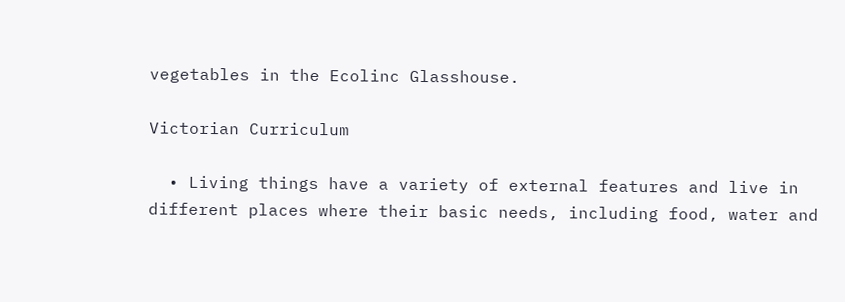vegetables in the Ecolinc Glasshouse.

Victorian Curriculum

  • Living things have a variety of external features and live in different places where their basic needs, including food, water and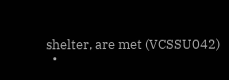shelter, are met (VCSSU042)
  •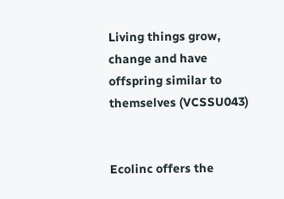Living things grow, change and have offspring similar to themselves (VCSSU043)


Ecolinc offers the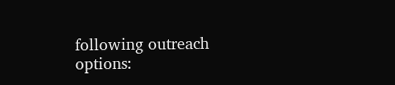following outreach options: